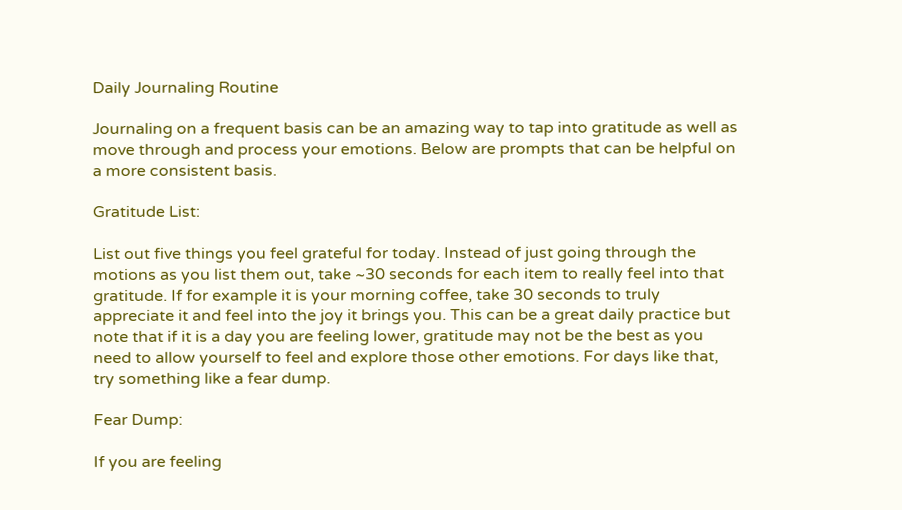Daily Journaling Routine

Journaling on a frequent basis can be an amazing way to tap into gratitude as well as move through and process your emotions. Below are prompts that can be helpful on a more consistent basis.

Gratitude List:

List out five things you feel grateful for today. Instead of just going through the motions as you list them out, take ~30 seconds for each item to really feel into that gratitude. If for example it is your morning coffee, take 30 seconds to truly appreciate it and feel into the joy it brings you. This can be a great daily practice but note that if it is a day you are feeling lower, gratitude may not be the best as you need to allow yourself to feel and explore those other emotions. For days like that, try something like a fear dump.

Fear Dump:

If you are feeling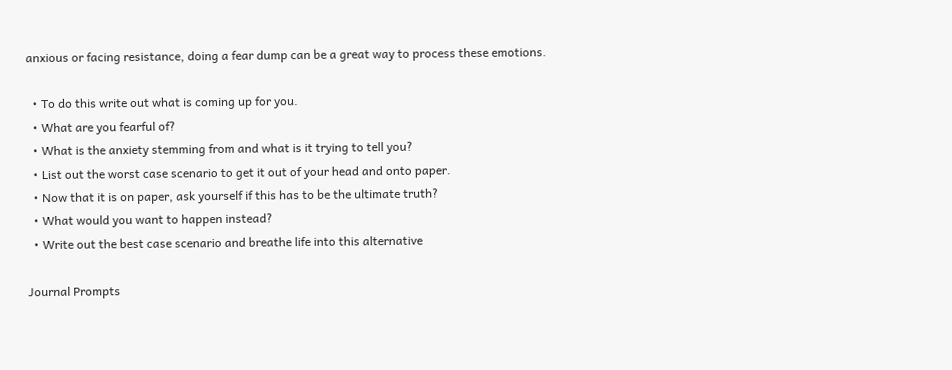anxious or facing resistance, doing a fear dump can be a great way to process these emotions.

  • To do this write out what is coming up for you.
  • What are you fearful of?
  • What is the anxiety stemming from and what is it trying to tell you?
  • List out the worst case scenario to get it out of your head and onto paper.
  • Now that it is on paper, ask yourself if this has to be the ultimate truth?
  • What would you want to happen instead?
  • Write out the best case scenario and breathe life into this alternative

Journal Prompts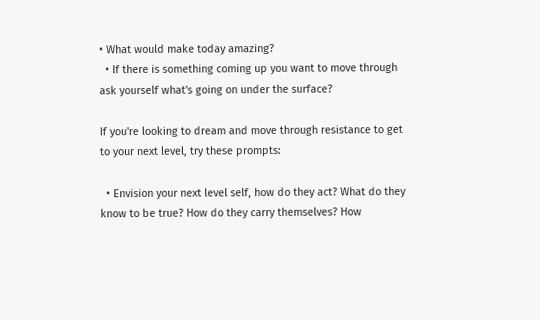• What would make today amazing?
  • If there is something coming up you want to move through ask yourself what's going on under the surface?

If you're looking to dream and move through resistance to get to your next level, try these prompts:

  • Envision your next level self, how do they act? What do they know to be true? How do they carry themselves? How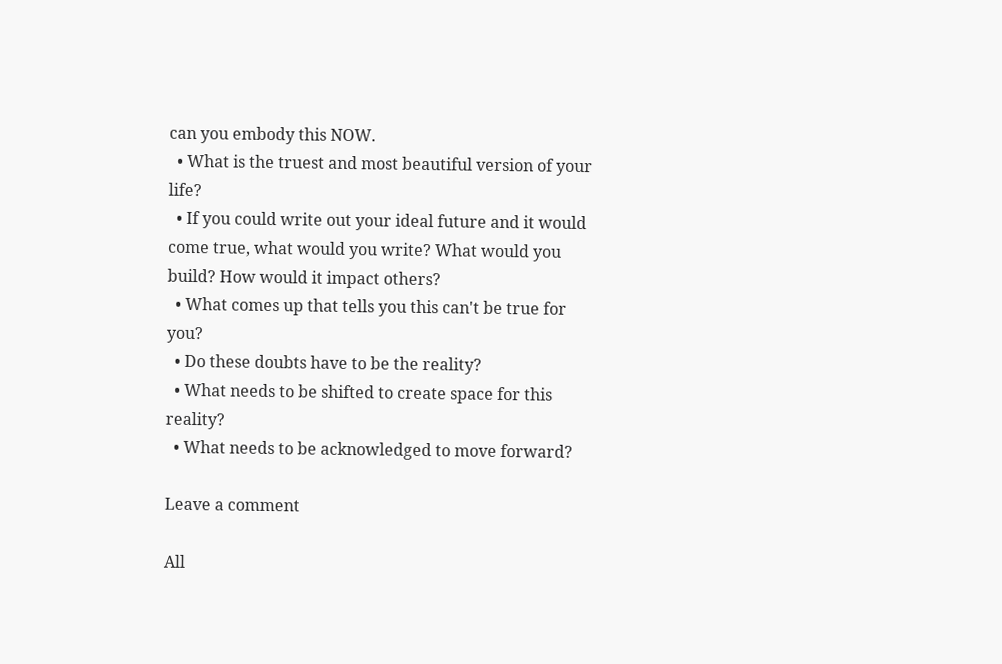can you embody this NOW.
  • What is the truest and most beautiful version of your life?
  • If you could write out your ideal future and it would come true, what would you write? What would you build? How would it impact others?
  • What comes up that tells you this can't be true for you?
  • Do these doubts have to be the reality?
  • What needs to be shifted to create space for this reality?
  • What needs to be acknowledged to move forward?

Leave a comment

All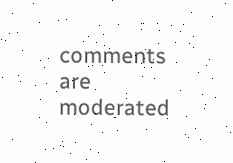comments are moderated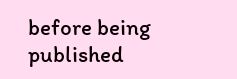before being published